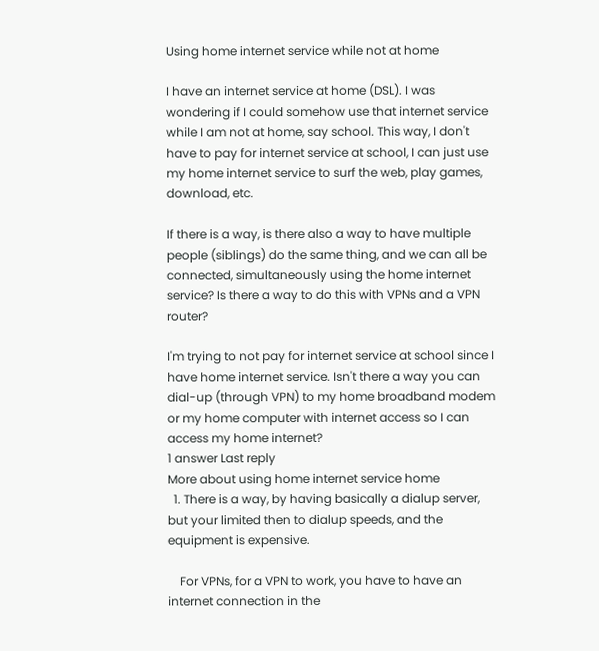Using home internet service while not at home

I have an internet service at home (DSL). I was wondering if I could somehow use that internet service while I am not at home, say school. This way, I don't have to pay for internet service at school, I can just use my home internet service to surf the web, play games, download, etc.

If there is a way, is there also a way to have multiple people (siblings) do the same thing, and we can all be connected, simultaneously using the home internet service? Is there a way to do this with VPNs and a VPN router?

I'm trying to not pay for internet service at school since I have home internet service. Isn't there a way you can dial-up (through VPN) to my home broadband modem or my home computer with internet access so I can access my home internet?
1 answer Last reply
More about using home internet service home
  1. There is a way, by having basically a dialup server, but your limited then to dialup speeds, and the equipment is expensive.

    For VPNs, for a VPN to work, you have to have an internet connection in the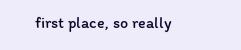first place, so really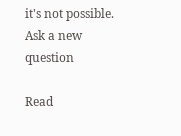it's not possible.
Ask a new question

Read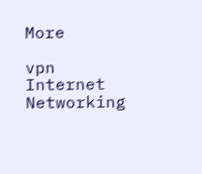More

vpn Internet Networking